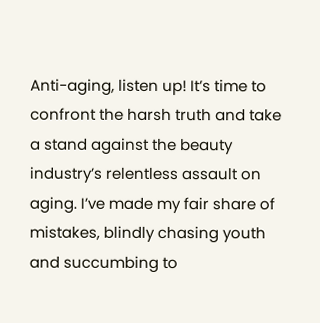Anti-aging, listen up! It’s time to confront the harsh truth and take a stand against the beauty industry’s relentless assault on aging. I’ve made my fair share of mistakes, blindly chasing youth and succumbing to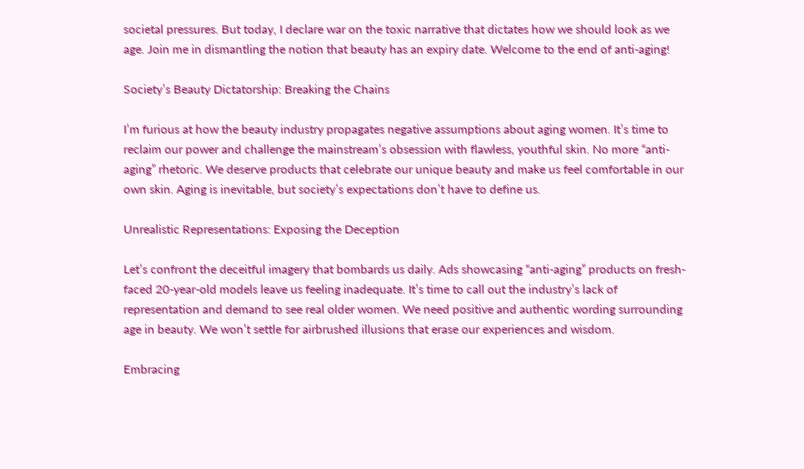societal pressures. But today, I declare war on the toxic narrative that dictates how we should look as we age. Join me in dismantling the notion that beauty has an expiry date. Welcome to the end of anti-aging!

Society’s Beauty Dictatorship: Breaking the Chains

I’m furious at how the beauty industry propagates negative assumptions about aging women. It’s time to reclaim our power and challenge the mainstream’s obsession with flawless, youthful skin. No more “anti-aging” rhetoric. We deserve products that celebrate our unique beauty and make us feel comfortable in our own skin. Aging is inevitable, but society’s expectations don’t have to define us.

Unrealistic Representations: Exposing the Deception

Let’s confront the deceitful imagery that bombards us daily. Ads showcasing “anti-aging” products on fresh-faced 20-year-old models leave us feeling inadequate. It’s time to call out the industry’s lack of representation and demand to see real older women. We need positive and authentic wording surrounding age in beauty. We won’t settle for airbrushed illusions that erase our experiences and wisdom.

Embracing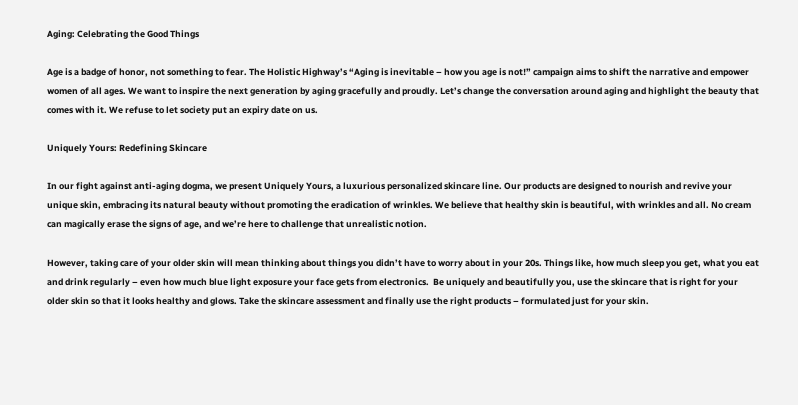Aging: Celebrating the Good Things

Age is a badge of honor, not something to fear. The Holistic Highway’s “Aging is inevitable – how you age is not!” campaign aims to shift the narrative and empower women of all ages. We want to inspire the next generation by aging gracefully and proudly. Let’s change the conversation around aging and highlight the beauty that comes with it. We refuse to let society put an expiry date on us.

Uniquely Yours: Redefining Skincare

In our fight against anti-aging dogma, we present Uniquely Yours, a luxurious personalized skincare line. Our products are designed to nourish and revive your unique skin, embracing its natural beauty without promoting the eradication of wrinkles. We believe that healthy skin is beautiful, with wrinkles and all. No cream can magically erase the signs of age, and we’re here to challenge that unrealistic notion.

However, taking care of your older skin will mean thinking about things you didn’t have to worry about in your 20s. Things like, how much sleep you get, what you eat and drink regularly – even how much blue light exposure your face gets from electronics.  Be uniquely and beautifully you, use the skincare that is right for your older skin so that it looks healthy and glows. Take the skincare assessment and finally use the right products – formulated just for your skin.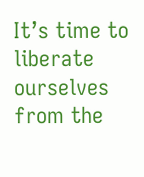It’s time to liberate ourselves from the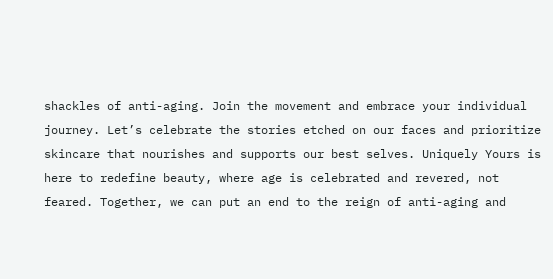shackles of anti-aging. Join the movement and embrace your individual journey. Let’s celebrate the stories etched on our faces and prioritize skincare that nourishes and supports our best selves. Uniquely Yours is here to redefine beauty, where age is celebrated and revered, not feared. Together, we can put an end to the reign of anti-aging and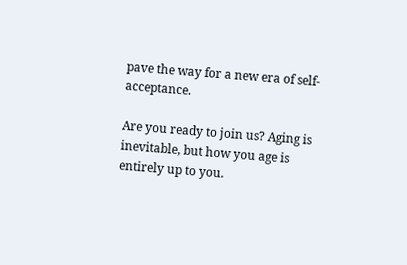pave the way for a new era of self-acceptance.

Are you ready to join us? Aging is inevitable, but how you age is entirely up to you.